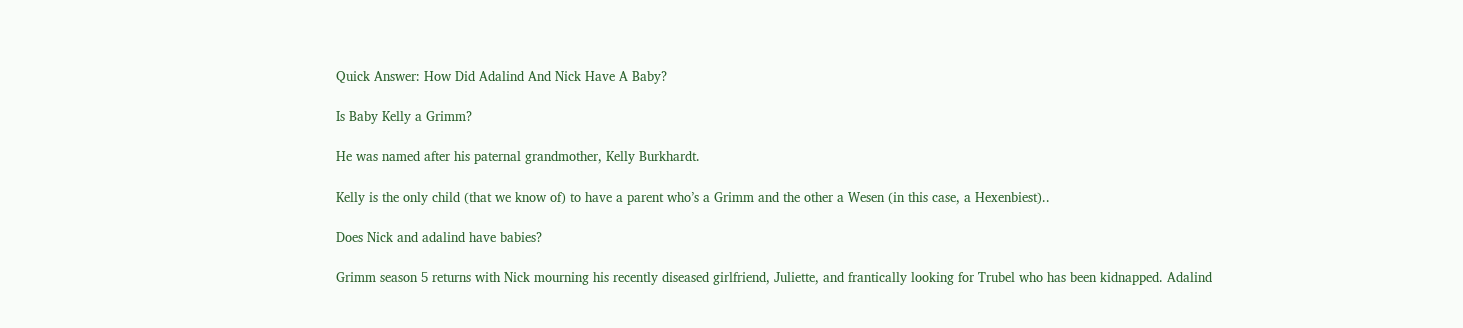Quick Answer: How Did Adalind And Nick Have A Baby?

Is Baby Kelly a Grimm?

He was named after his paternal grandmother, Kelly Burkhardt.

Kelly is the only child (that we know of) to have a parent who’s a Grimm and the other a Wesen (in this case, a Hexenbiest)..

Does Nick and adalind have babies?

Grimm season 5 returns with Nick mourning his recently diseased girlfriend, Juliette, and frantically looking for Trubel who has been kidnapped. Adalind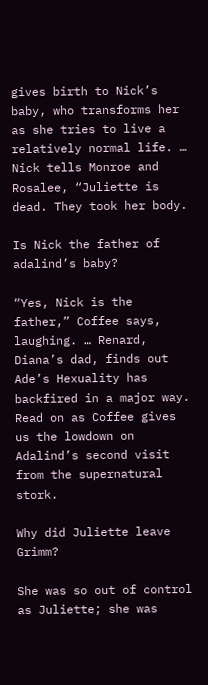gives birth to Nick’s baby, who transforms her as she tries to live a relatively normal life. … Nick tells Monroe and Rosalee, “Juliette is dead. They took her body.

Is Nick the father of adalind’s baby?

“Yes, Nick is the father,” Coffee says, laughing. … Renard, Diana’s dad, finds out Ade’s Hexuality has backfired in a major way. Read on as Coffee gives us the lowdown on Adalind’s second visit from the supernatural stork.

Why did Juliette leave Grimm?

She was so out of control as Juliette; she was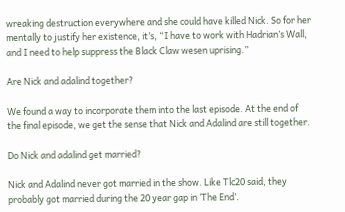wreaking destruction everywhere and she could have killed Nick. So for her mentally to justify her existence, it’s, “I have to work with Hadrian’s Wall, and I need to help suppress the Black Claw wesen uprising.”

Are Nick and adalind together?

We found a way to incorporate them into the last episode. At the end of the final episode, we get the sense that Nick and Adalind are still together.

Do Nick and adalind get married?

Nick and Adalind never got married in the show. Like Tlc20 said, they probably got married during the 20 year gap in ‘The End’.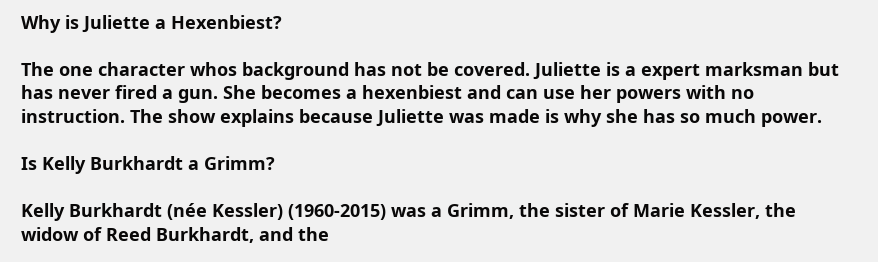Why is Juliette a Hexenbiest?

The one character whos background has not be covered. Juliette is a expert marksman but has never fired a gun. She becomes a hexenbiest and can use her powers with no instruction. The show explains because Juliette was made is why she has so much power.

Is Kelly Burkhardt a Grimm?

Kelly Burkhardt (née Kessler) (1960-2015) was a Grimm, the sister of Marie Kessler, the widow of Reed Burkhardt, and the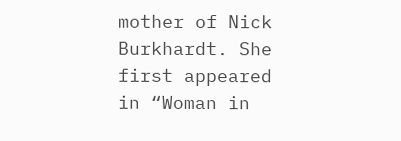mother of Nick Burkhardt. She first appeared in “Woman in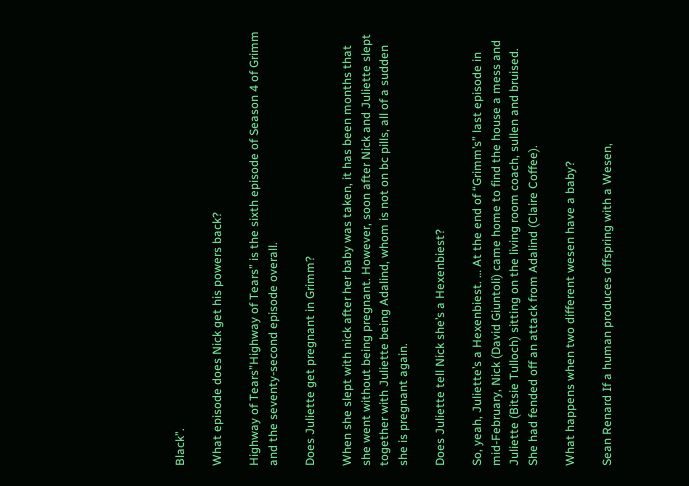Black”.

What episode does Nick get his powers back?

Highway of Tears”Highway of Tears” is the sixth episode of Season 4 of Grimm and the seventy-second episode overall.

Does Juliette get pregnant in Grimm?

When she slept with nick after her baby was taken, it has been months that she went without being pregnant. However, soon after Nick and Juliette slept together with Juliette being Adalind, whom is not on bc pills, all of a sudden she is pregnant again.

Does Juliette tell Nick she’s a Hexenbiest?

So, yeah, Juliette’s a Hexenbiest. … At the end of “Grimm’s” last episode in mid-February, Nick (David Giuntoli) came home to find the house a mess and Juliette (Bitsie Tulloch) sitting on the living room coach, sullen and bruised. She had fended off an attack from Adalind (Claire Coffee).

What happens when two different wesen have a baby?

Sean Renard If a human produces offspring with a Wesen,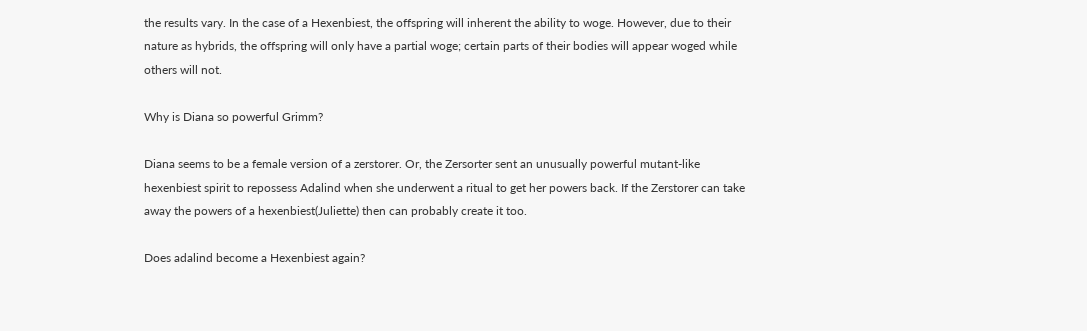the results vary. In the case of a Hexenbiest, the offspring will inherent the ability to woge. However, due to their nature as hybrids, the offspring will only have a partial woge; certain parts of their bodies will appear woged while others will not.

Why is Diana so powerful Grimm?

Diana seems to be a female version of a zerstorer. Or, the Zersorter sent an unusually powerful mutant-like hexenbiest spirit to repossess Adalind when she underwent a ritual to get her powers back. If the Zerstorer can take away the powers of a hexenbiest(Juliette) then can probably create it too.

Does adalind become a Hexenbiest again?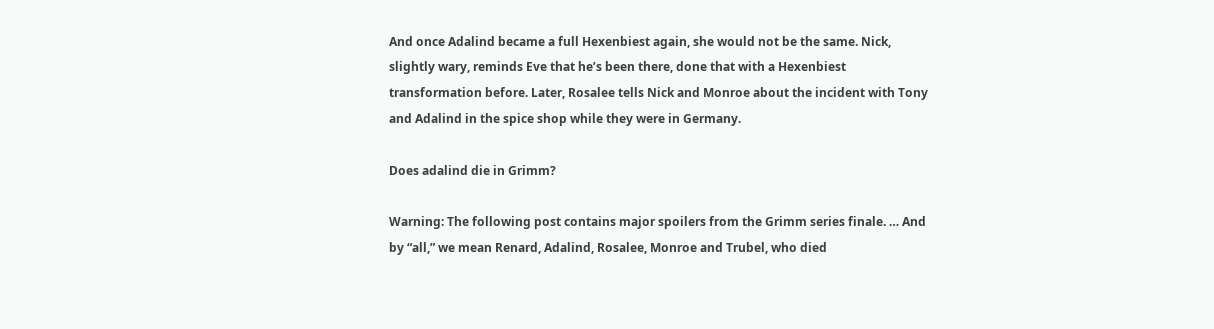And once Adalind became a full Hexenbiest again, she would not be the same. Nick, slightly wary, reminds Eve that he’s been there, done that with a Hexenbiest transformation before. Later, Rosalee tells Nick and Monroe about the incident with Tony and Adalind in the spice shop while they were in Germany.

Does adalind die in Grimm?

Warning: The following post contains major spoilers from the Grimm series finale. … And by “all,” we mean Renard, Adalind, Rosalee, Monroe and Trubel, who died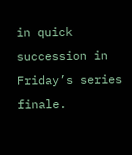in quick succession in Friday’s series finale.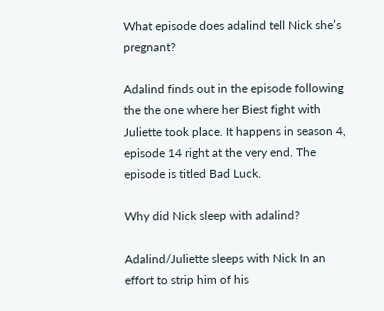What episode does adalind tell Nick she’s pregnant?

Adalind finds out in the episode following the the one where her Biest fight with Juliette took place. It happens in season 4, episode 14 right at the very end. The episode is titled Bad Luck.

Why did Nick sleep with adalind?

Adalind/Juliette sleeps with Nick In an effort to strip him of his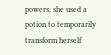powers, she used a potion to temporarily transform herself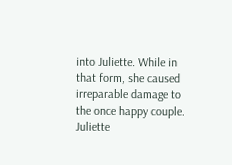into Juliette. While in that form, she caused irreparable damage to the once happy couple. Juliette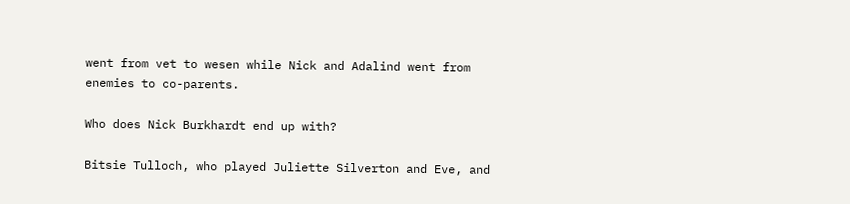went from vet to wesen while Nick and Adalind went from enemies to co-parents.

Who does Nick Burkhardt end up with?

Bitsie Tulloch, who played Juliette Silverton and Eve, and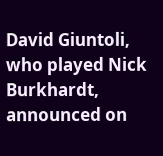David Giuntoli, who played Nick Burkhardt, announced on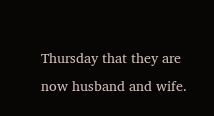Thursday that they are now husband and wife.